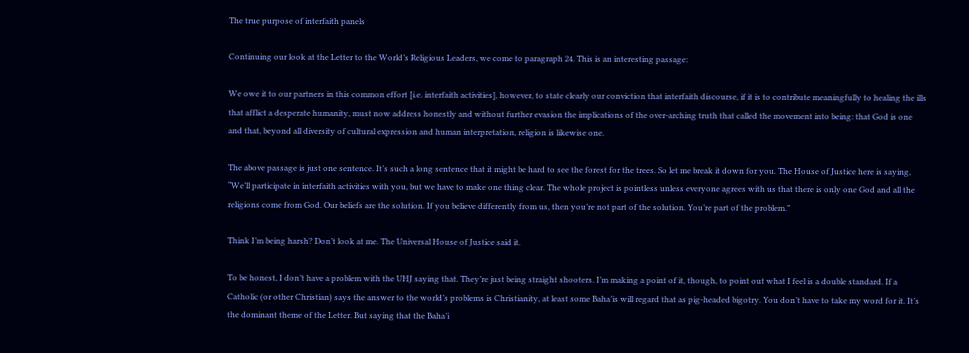The true purpose of interfaith panels

Continuing our look at the Letter to the World’s Religious Leaders, we come to paragraph 24. This is an interesting passage:

We owe it to our partners in this common effort [i.e. interfaith activities], however, to state clearly our conviction that interfaith discourse, if it is to contribute meaningfully to healing the ills that afflict a desperate humanity, must now address honestly and without further evasion the implications of the over-arching truth that called the movement into being: that God is one and that, beyond all diversity of cultural expression and human interpretation, religion is likewise one.

The above passage is just one sentence. It’s such a long sentence that it might be hard to see the forest for the trees. So let me break it down for you. The House of Justice here is saying, “We’ll participate in interfaith activities with you, but we have to make one thing clear. The whole project is pointless unless everyone agrees with us that there is only one God and all the religions come from God. Our beliefs are the solution. If you believe differently from us, then you’re not part of the solution. You’re part of the problem.”

Think I’m being harsh? Don’t look at me. The Universal House of Justice said it.

To be honest, I don’t have a problem with the UHJ saying that. They’re just being straight shooters. I’m making a point of it, though, to point out what I feel is a double standard. If a Catholic (or other Christian) says the answer to the world’s problems is Christianity, at least some Baha’is will regard that as pig-headed bigotry. You don’t have to take my word for it. It’s the dominant theme of the Letter. But saying that the Baha’i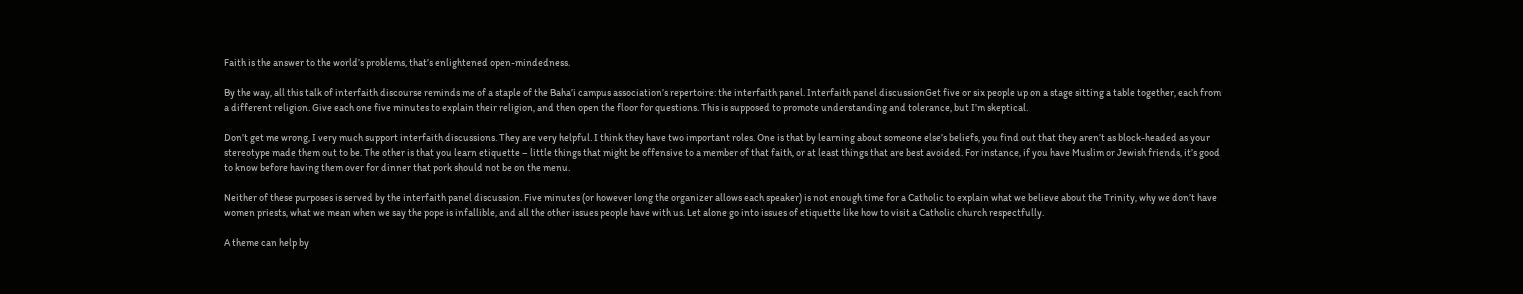Faith is the answer to the world’s problems, that’s enlightened open-mindedness.

By the way, all this talk of interfaith discourse reminds me of a staple of the Baha’i campus association’s repertoire: the interfaith panel. Interfaith panel discussionGet five or six people up on a stage sitting a table together, each from a different religion. Give each one five minutes to explain their religion, and then open the floor for questions. This is supposed to promote understanding and tolerance, but I’m skeptical.

Don’t get me wrong, I very much support interfaith discussions. They are very helpful. I think they have two important roles. One is that by learning about someone else’s beliefs, you find out that they aren’t as block-headed as your stereotype made them out to be. The other is that you learn etiquette – little things that might be offensive to a member of that faith, or at least things that are best avoided. For instance, if you have Muslim or Jewish friends, it’s good to know before having them over for dinner that pork should not be on the menu.

Neither of these purposes is served by the interfaith panel discussion. Five minutes (or however long the organizer allows each speaker) is not enough time for a Catholic to explain what we believe about the Trinity, why we don’t have women priests, what we mean when we say the pope is infallible, and all the other issues people have with us. Let alone go into issues of etiquette like how to visit a Catholic church respectfully.

A theme can help by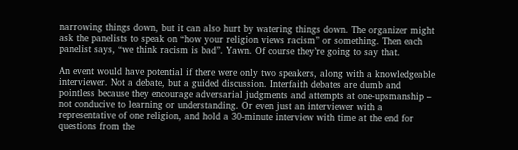narrowing things down, but it can also hurt by watering things down. The organizer might ask the panelists to speak on “how your religion views racism” or something. Then each panelist says, “we think racism is bad”. Yawn. Of course they’re going to say that.

An event would have potential if there were only two speakers, along with a knowledgeable interviewer. Not a debate, but a guided discussion. Interfaith debates are dumb and pointless because they encourage adversarial judgments and attempts at one-upsmanship – not conducive to learning or understanding. Or even just an interviewer with a representative of one religion, and hold a 30-minute interview with time at the end for questions from the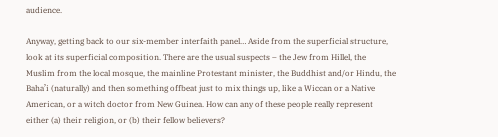audience.

Anyway, getting back to our six-member interfaith panel… Aside from the superficial structure, look at its superficial composition. There are the usual suspects – the Jew from Hillel, the Muslim from the local mosque, the mainline Protestant minister, the Buddhist and/or Hindu, the Baha’i (naturally) and then something offbeat just to mix things up, like a Wiccan or a Native American, or a witch doctor from New Guinea. How can any of these people really represent either (a) their religion, or (b) their fellow believers?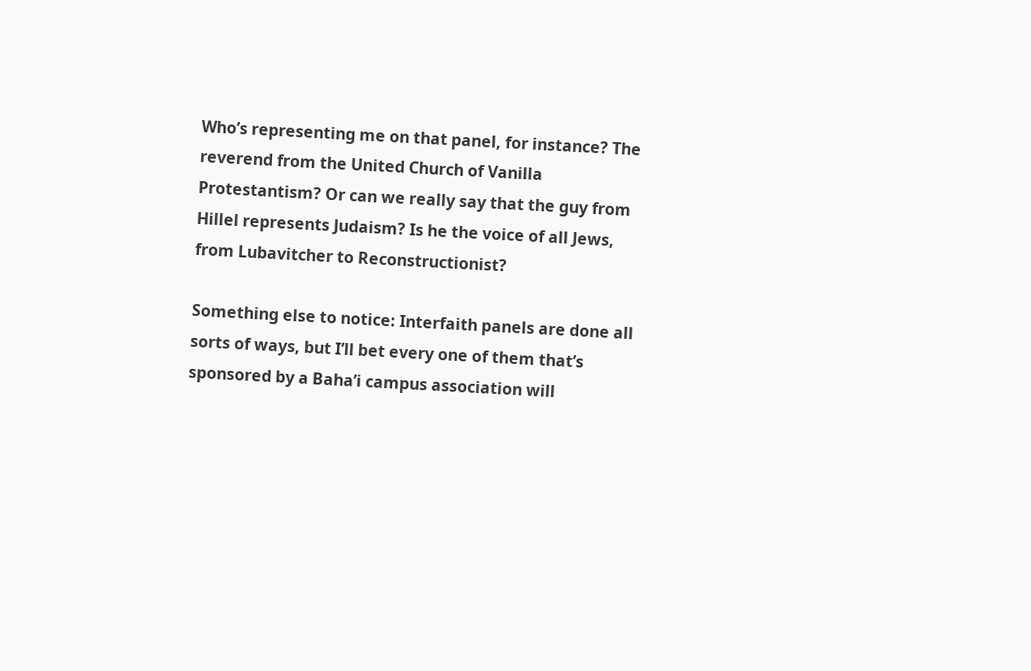Who’s representing me on that panel, for instance? The reverend from the United Church of Vanilla Protestantism? Or can we really say that the guy from Hillel represents Judaism? Is he the voice of all Jews, from Lubavitcher to Reconstructionist?

Something else to notice: Interfaith panels are done all sorts of ways, but I’ll bet every one of them that’s sponsored by a Baha’i campus association will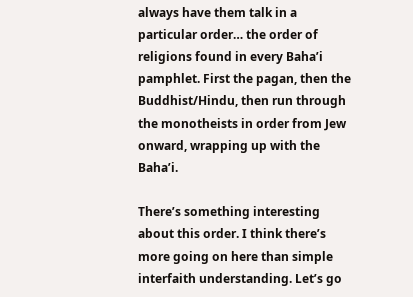always have them talk in a particular order… the order of religions found in every Baha’i pamphlet. First the pagan, then the Buddhist/Hindu, then run through the monotheists in order from Jew onward, wrapping up with the Baha’i.

There’s something interesting about this order. I think there’s more going on here than simple interfaith understanding. Let’s go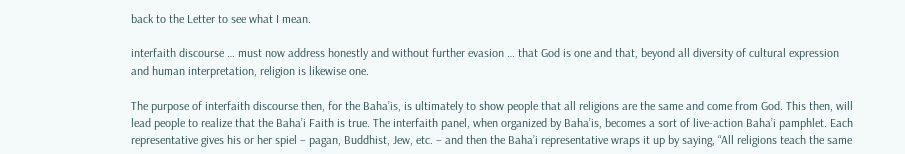back to the Letter to see what I mean.

interfaith discourse … must now address honestly and without further evasion … that God is one and that, beyond all diversity of cultural expression and human interpretation, religion is likewise one.

The purpose of interfaith discourse then, for the Baha’is, is ultimately to show people that all religions are the same and come from God. This then, will lead people to realize that the Baha’i Faith is true. The interfaith panel, when organized by Baha’is, becomes a sort of live-action Baha’i pamphlet. Each representative gives his or her spiel – pagan, Buddhist, Jew, etc. – and then the Baha’i representative wraps it up by saying, “All religions teach the same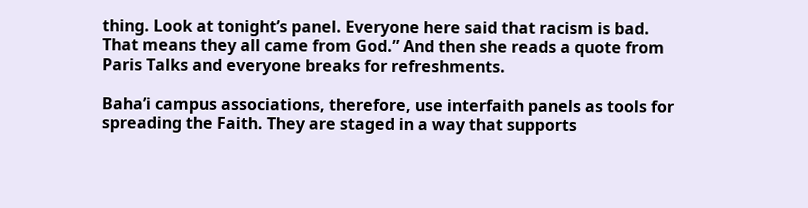thing. Look at tonight’s panel. Everyone here said that racism is bad. That means they all came from God.” And then she reads a quote from Paris Talks and everyone breaks for refreshments.

Baha’i campus associations, therefore, use interfaith panels as tools for spreading the Faith. They are staged in a way that supports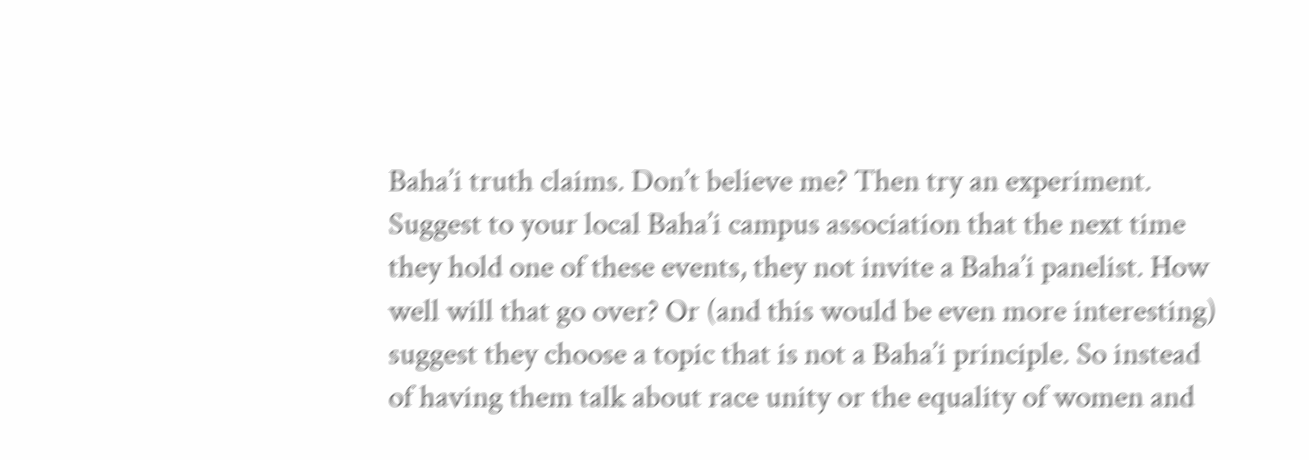Baha’i truth claims. Don’t believe me? Then try an experiment. Suggest to your local Baha’i campus association that the next time they hold one of these events, they not invite a Baha’i panelist. How well will that go over? Or (and this would be even more interesting) suggest they choose a topic that is not a Baha’i principle. So instead of having them talk about race unity or the equality of women and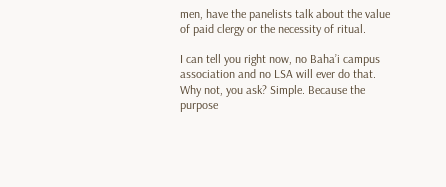men, have the panelists talk about the value of paid clergy or the necessity of ritual.

I can tell you right now, no Baha’i campus association and no LSA will ever do that. Why not, you ask? Simple. Because the purpose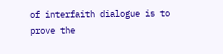of interfaith dialogue is to prove the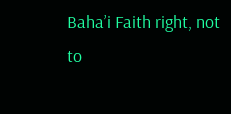Baha’i Faith right, not to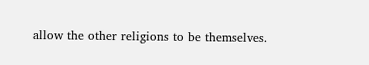allow the other religions to be themselves.